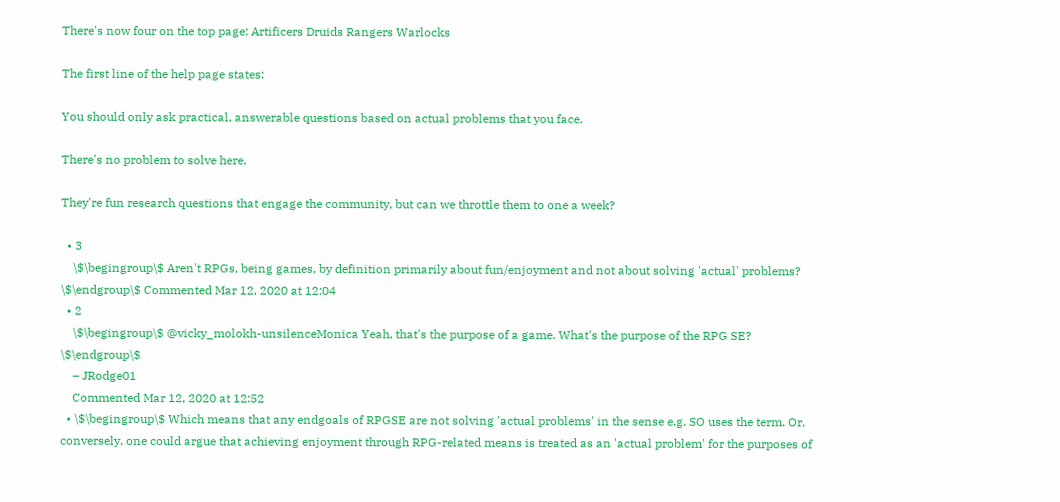There's now four on the top page: Artificers Druids Rangers Warlocks

The first line of the help page states:

You should only ask practical, answerable questions based on actual problems that you face.

There's no problem to solve here.

They're fun research questions that engage the community, but can we throttle them to one a week?

  • 3
    \$\begingroup\$ Aren't RPGs, being games, by definition primarily about fun/enjoyment and not about solving 'actual' problems? \$\endgroup\$ Commented Mar 12, 2020 at 12:04
  • 2
    \$\begingroup\$ @vicky_molokh-unsilenceMonica Yeah, that's the purpose of a game. What's the purpose of the RPG SE? \$\endgroup\$
    – JRodge01
    Commented Mar 12, 2020 at 12:52
  • \$\begingroup\$ Which means that any endgoals of RPGSE are not solving 'actual problems' in the sense e.g. SO uses the term. Or, conversely, one could argue that achieving enjoyment through RPG-related means is treated as an 'actual problem' for the purposes of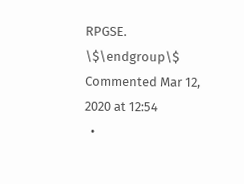RPGSE. \$\endgroup\$ Commented Mar 12, 2020 at 12:54
  •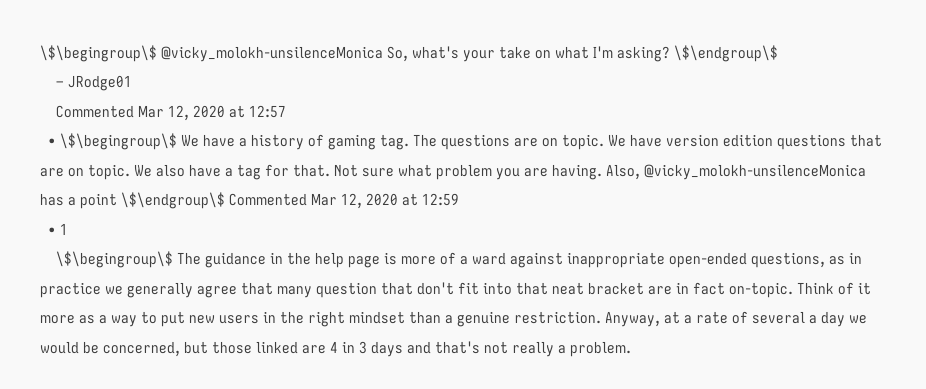\$\begingroup\$ @vicky_molokh-unsilenceMonica So, what's your take on what I'm asking? \$\endgroup\$
    – JRodge01
    Commented Mar 12, 2020 at 12:57
  • \$\begingroup\$ We have a history of gaming tag. The questions are on topic. We have version edition questions that are on topic. We also have a tag for that. Not sure what problem you are having. Also, @vicky_molokh-unsilenceMonica has a point \$\endgroup\$ Commented Mar 12, 2020 at 12:59
  • 1
    \$\begingroup\$ The guidance in the help page is more of a ward against inappropriate open-ended questions, as in practice we generally agree that many question that don't fit into that neat bracket are in fact on-topic. Think of it more as a way to put new users in the right mindset than a genuine restriction. Anyway, at a rate of several a day we would be concerned, but those linked are 4 in 3 days and that's not really a problem.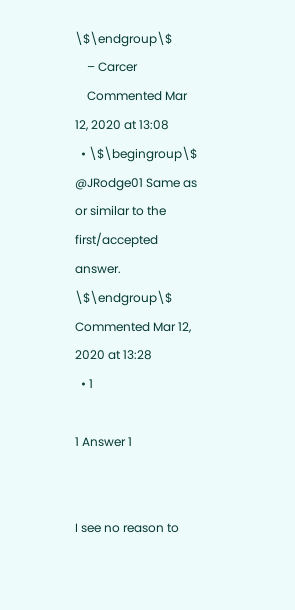\$\endgroup\$
    – Carcer
    Commented Mar 12, 2020 at 13:08
  • \$\begingroup\$ @JRodge01 Same as or similar to the first/accepted answer. \$\endgroup\$ Commented Mar 12, 2020 at 13:28
  • 1

1 Answer 1


I see no reason to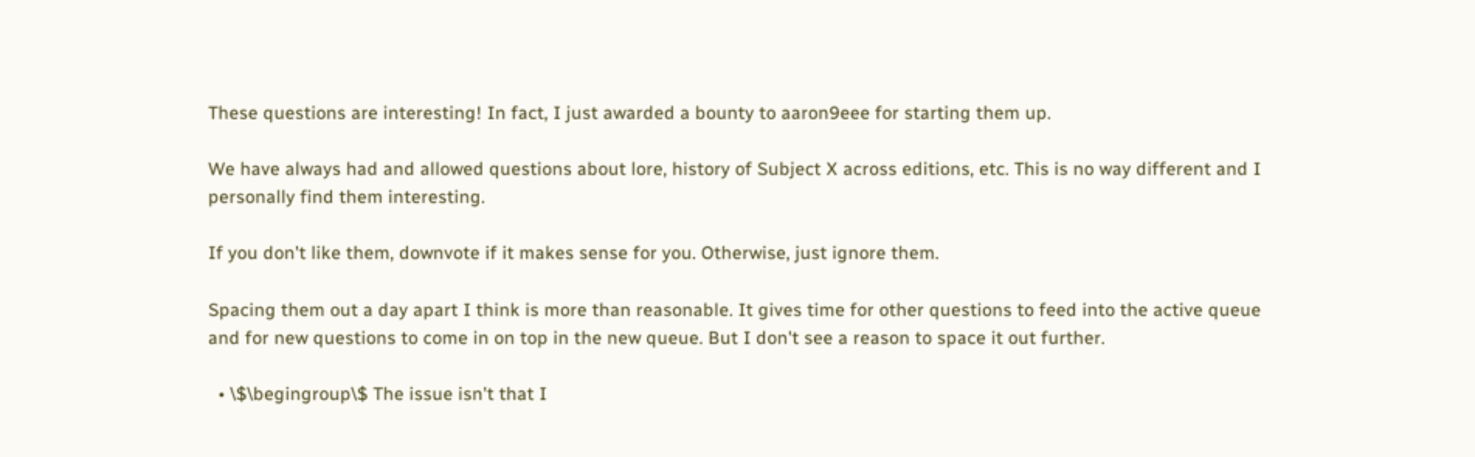These questions are interesting! In fact, I just awarded a bounty to aaron9eee for starting them up.

We have always had and allowed questions about lore, history of Subject X across editions, etc. This is no way different and I personally find them interesting.

If you don't like them, downvote if it makes sense for you. Otherwise, just ignore them.

Spacing them out a day apart I think is more than reasonable. It gives time for other questions to feed into the active queue and for new questions to come in on top in the new queue. But I don't see a reason to space it out further.

  • \$\begingroup\$ The issue isn't that I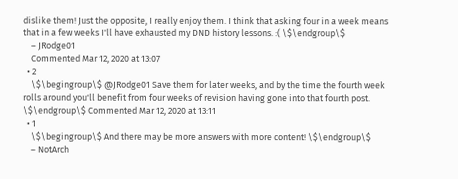dislike them! Just the opposite, I really enjoy them. I think that asking four in a week means that in a few weeks I'll have exhausted my DND history lessons. :( \$\endgroup\$
    – JRodge01
    Commented Mar 12, 2020 at 13:07
  • 2
    \$\begingroup\$ @JRodge01 Save them for later weeks, and by the time the fourth week rolls around you'll benefit from four weeks of revision having gone into that fourth post. \$\endgroup\$ Commented Mar 12, 2020 at 13:11
  • 1
    \$\begingroup\$ And there may be more answers with more content! \$\endgroup\$
    – NotArch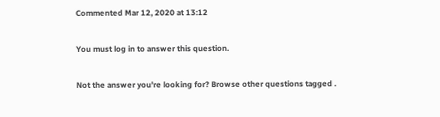Commented Mar 12, 2020 at 13:12

You must log in to answer this question.

Not the answer you're looking for? Browse other questions tagged .